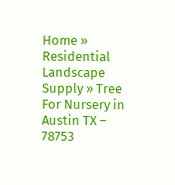Home » Residential Landscape Supply » Tree For Nursery in Austin TX – 78753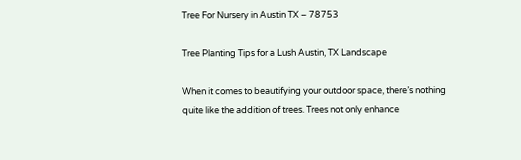Tree For Nursery in Austin TX – 78753

Tree Planting Tips for a Lush Austin, TX Landscape

When it comes to beautifying your outdoor space, there’s nothing quite like the addition of trees. Trees not only enhance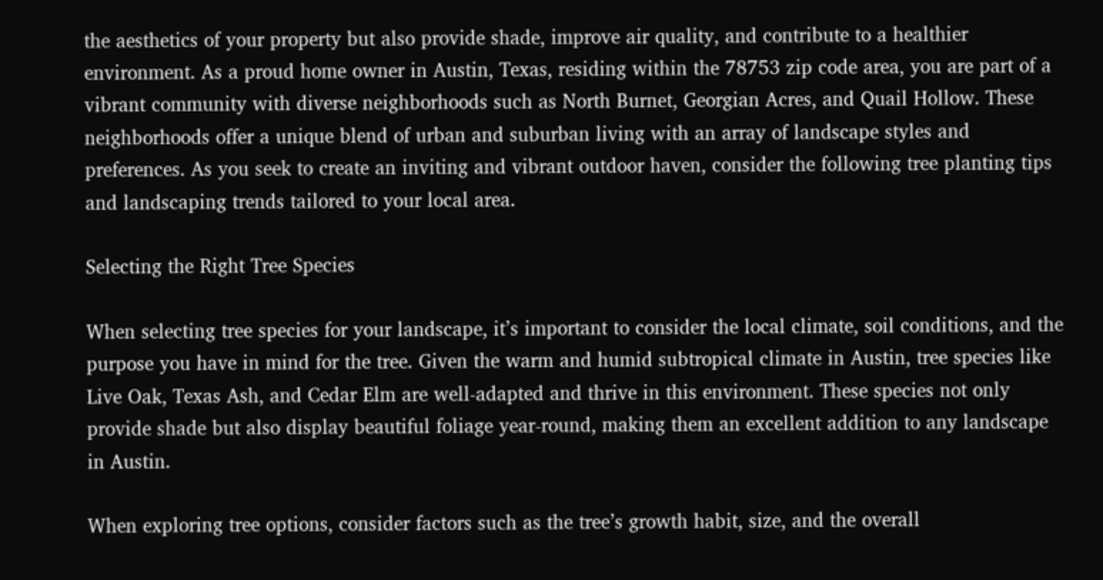the aesthetics of your property but also provide shade, improve air quality, and contribute to a healthier environment. As a proud home owner in Austin, Texas, residing within the 78753 zip code area, you are part of a vibrant community with diverse neighborhoods such as North Burnet, Georgian Acres, and Quail Hollow. These neighborhoods offer a unique blend of urban and suburban living with an array of landscape styles and preferences. As you seek to create an inviting and vibrant outdoor haven, consider the following tree planting tips and landscaping trends tailored to your local area.

Selecting the Right Tree Species

When selecting tree species for your landscape, it’s important to consider the local climate, soil conditions, and the purpose you have in mind for the tree. Given the warm and humid subtropical climate in Austin, tree species like Live Oak, Texas Ash, and Cedar Elm are well-adapted and thrive in this environment. These species not only provide shade but also display beautiful foliage year-round, making them an excellent addition to any landscape in Austin.

When exploring tree options, consider factors such as the tree’s growth habit, size, and the overall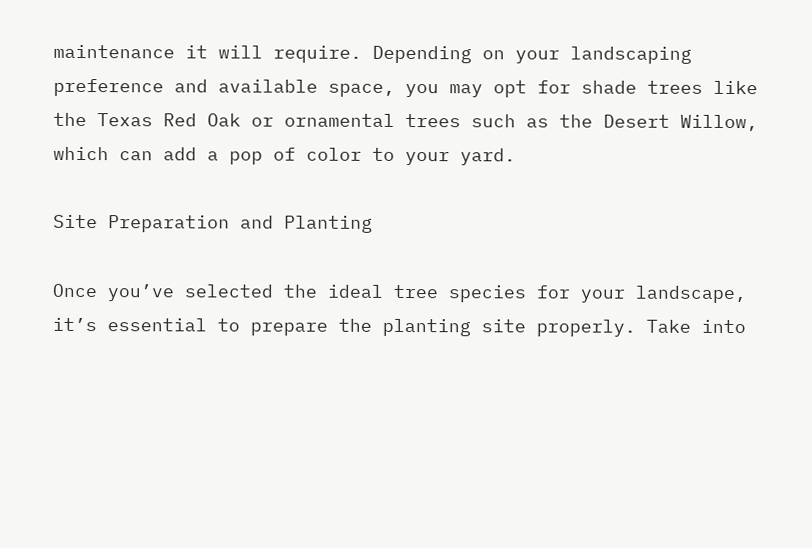maintenance it will require. Depending on your landscaping preference and available space, you may opt for shade trees like the Texas Red Oak or ornamental trees such as the Desert Willow, which can add a pop of color to your yard.

Site Preparation and Planting

Once you’ve selected the ideal tree species for your landscape, it’s essential to prepare the planting site properly. Take into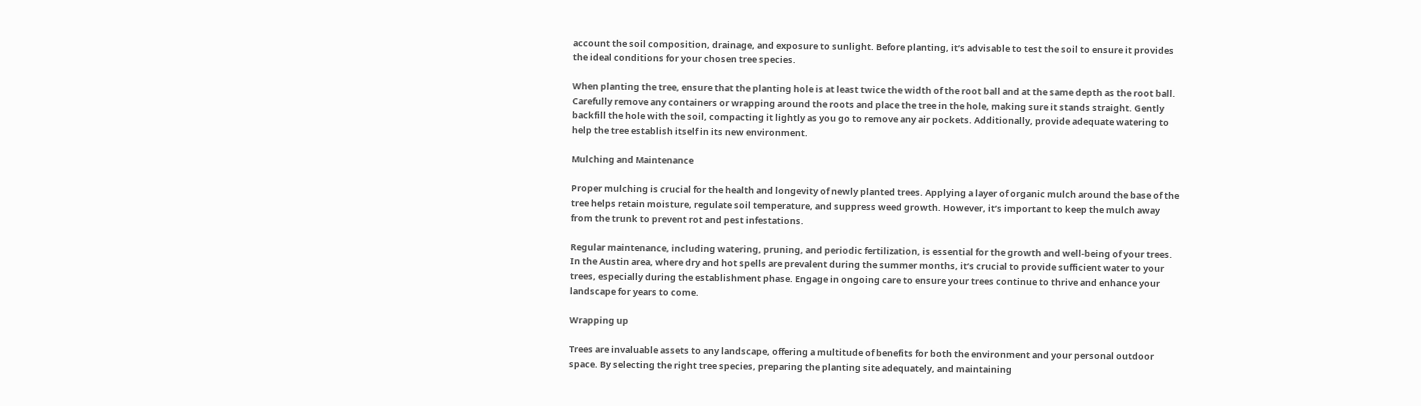account the soil composition, drainage, and exposure to sunlight. Before planting, it’s advisable to test the soil to ensure it provides the ideal conditions for your chosen tree species.

When planting the tree, ensure that the planting hole is at least twice the width of the root ball and at the same depth as the root ball. Carefully remove any containers or wrapping around the roots and place the tree in the hole, making sure it stands straight. Gently backfill the hole with the soil, compacting it lightly as you go to remove any air pockets. Additionally, provide adequate watering to help the tree establish itself in its new environment.

Mulching and Maintenance

Proper mulching is crucial for the health and longevity of newly planted trees. Applying a layer of organic mulch around the base of the tree helps retain moisture, regulate soil temperature, and suppress weed growth. However, it’s important to keep the mulch away from the trunk to prevent rot and pest infestations.

Regular maintenance, including watering, pruning, and periodic fertilization, is essential for the growth and well-being of your trees. In the Austin area, where dry and hot spells are prevalent during the summer months, it’s crucial to provide sufficient water to your trees, especially during the establishment phase. Engage in ongoing care to ensure your trees continue to thrive and enhance your landscape for years to come.

Wrapping up

Trees are invaluable assets to any landscape, offering a multitude of benefits for both the environment and your personal outdoor space. By selecting the right tree species, preparing the planting site adequately, and maintaining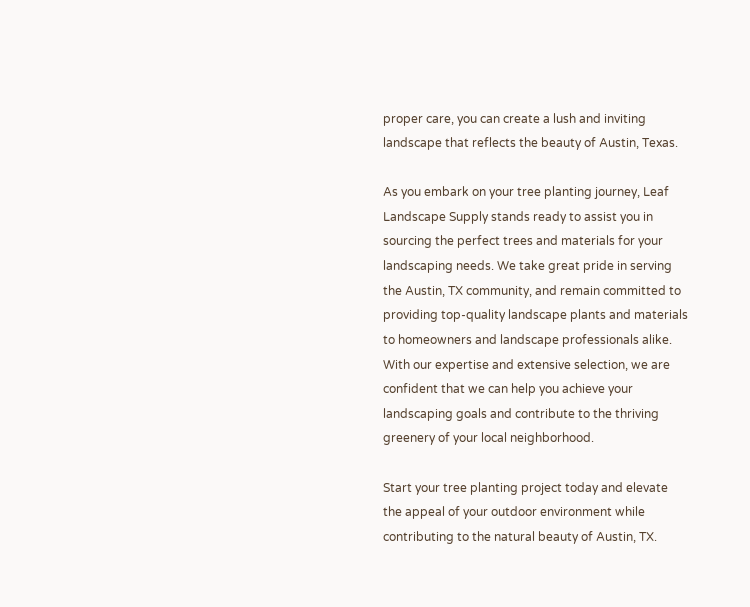proper care, you can create a lush and inviting landscape that reflects the beauty of Austin, Texas.

As you embark on your tree planting journey, Leaf Landscape Supply stands ready to assist you in sourcing the perfect trees and materials for your landscaping needs. We take great pride in serving the Austin, TX community, and remain committed to providing top-quality landscape plants and materials to homeowners and landscape professionals alike. With our expertise and extensive selection, we are confident that we can help you achieve your landscaping goals and contribute to the thriving greenery of your local neighborhood.

Start your tree planting project today and elevate the appeal of your outdoor environment while contributing to the natural beauty of Austin, TX.